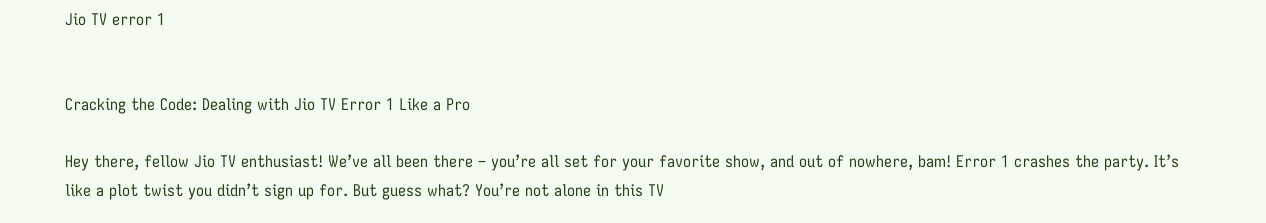Jio TV error 1


Cracking the Code: Dealing with Jio TV Error 1 Like a Pro

Hey there, fellow Jio TV enthusiast! We’ve all been there – you’re all set for your favorite show, and out of nowhere, bam! Error 1 crashes the party. It’s like a plot twist you didn’t sign up for. But guess what? You’re not alone in this TV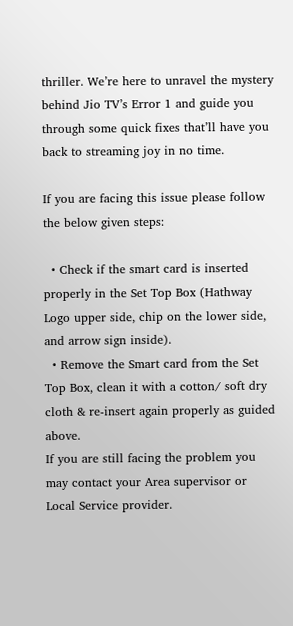thriller. We’re here to unravel the mystery behind Jio TV’s Error 1 and guide you through some quick fixes that’ll have you back to streaming joy in no time.

If you are facing this issue please follow the below given steps:

  • Check if the smart card is inserted properly in the Set Top Box (Hathway Logo upper side, chip on the lower side, and arrow sign inside).
  • Remove the Smart card from the Set Top Box, clean it with a cotton/ soft dry cloth & re-insert again properly as guided above.
If you are still facing the problem you may contact your Area supervisor or Local Service provider.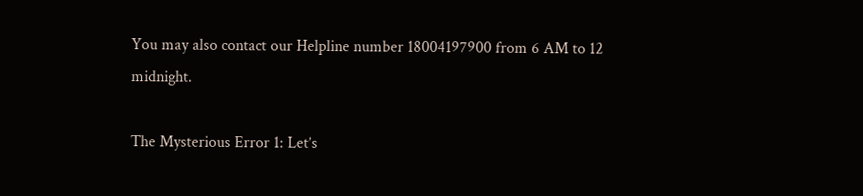You may also contact our Helpline number 18004197900 from 6 AM to 12 midnight.

The Mysterious Error 1: Let’s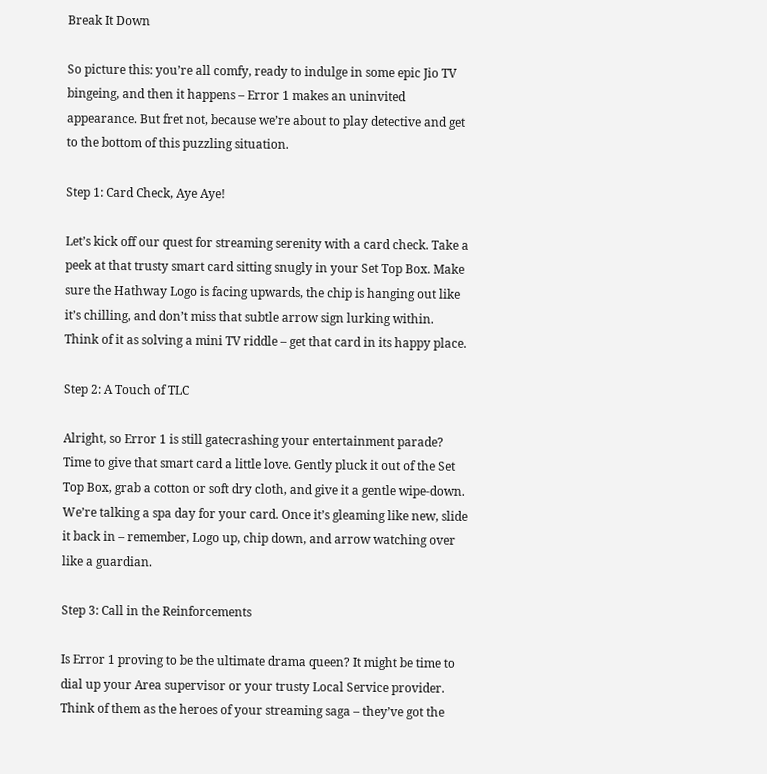Break It Down

So picture this: you’re all comfy, ready to indulge in some epic Jio TV bingeing, and then it happens – Error 1 makes an uninvited appearance. But fret not, because we’re about to play detective and get to the bottom of this puzzling situation.

Step 1: Card Check, Aye Aye!

Let’s kick off our quest for streaming serenity with a card check. Take a peek at that trusty smart card sitting snugly in your Set Top Box. Make sure the Hathway Logo is facing upwards, the chip is hanging out like it’s chilling, and don’t miss that subtle arrow sign lurking within. Think of it as solving a mini TV riddle – get that card in its happy place.

Step 2: A Touch of TLC

Alright, so Error 1 is still gatecrashing your entertainment parade? Time to give that smart card a little love. Gently pluck it out of the Set Top Box, grab a cotton or soft dry cloth, and give it a gentle wipe-down. We’re talking a spa day for your card. Once it’s gleaming like new, slide it back in – remember, Logo up, chip down, and arrow watching over like a guardian.

Step 3: Call in the Reinforcements

Is Error 1 proving to be the ultimate drama queen? It might be time to dial up your Area supervisor or your trusty Local Service provider. Think of them as the heroes of your streaming saga – they’ve got the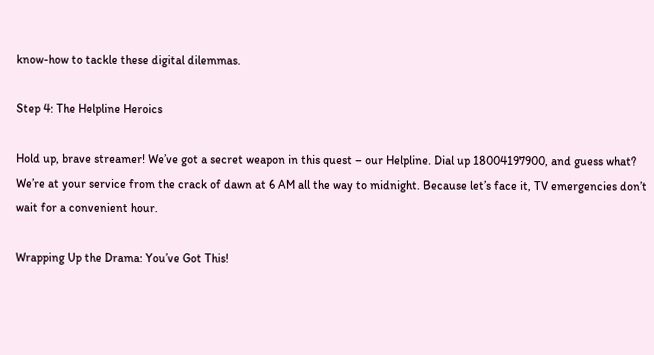know-how to tackle these digital dilemmas.

Step 4: The Helpline Heroics

Hold up, brave streamer! We’ve got a secret weapon in this quest – our Helpline. Dial up 18004197900, and guess what? We’re at your service from the crack of dawn at 6 AM all the way to midnight. Because let’s face it, TV emergencies don’t wait for a convenient hour.

Wrapping Up the Drama: You’ve Got This!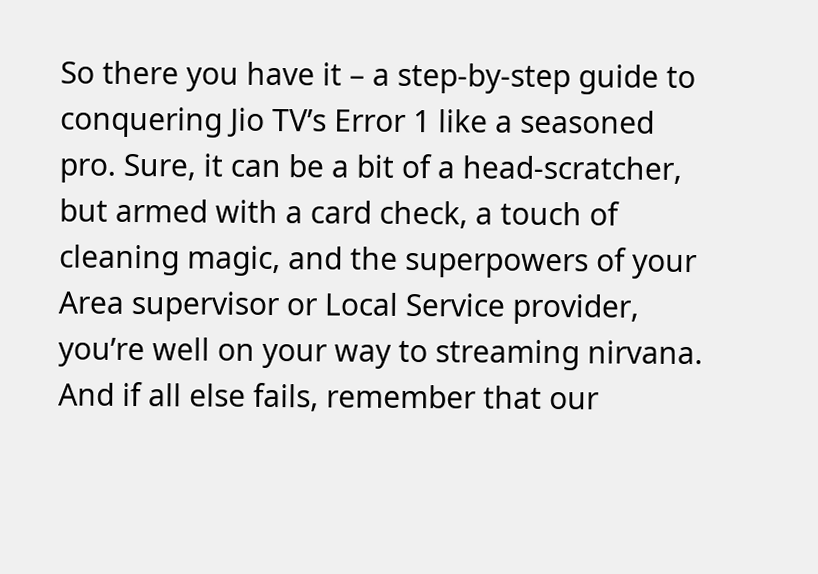So there you have it – a step-by-step guide to conquering Jio TV’s Error 1 like a seasoned pro. Sure, it can be a bit of a head-scratcher, but armed with a card check, a touch of cleaning magic, and the superpowers of your Area supervisor or Local Service provider, you’re well on your way to streaming nirvana. And if all else fails, remember that our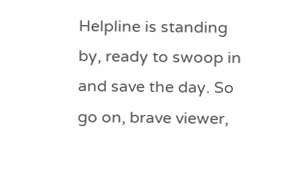Helpline is standing by, ready to swoop in and save the day. So go on, brave viewer,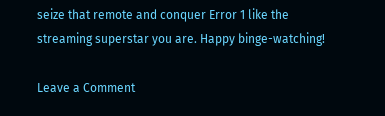seize that remote and conquer Error 1 like the streaming superstar you are. Happy binge-watching!

Leave a Comment